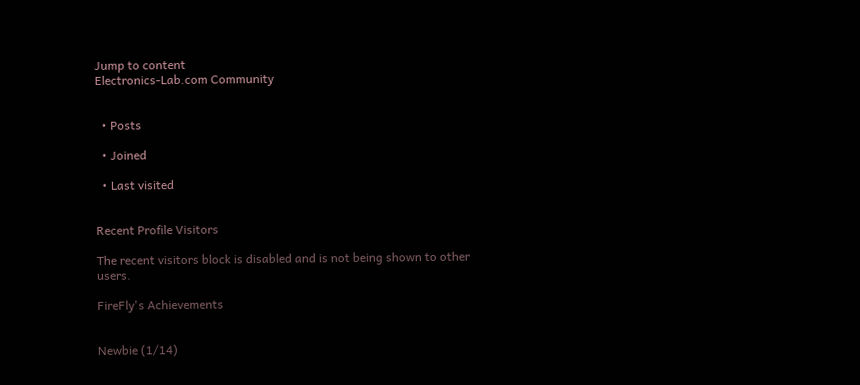Jump to content
Electronics-Lab.com Community


  • Posts

  • Joined

  • Last visited


Recent Profile Visitors

The recent visitors block is disabled and is not being shown to other users.

FireFly's Achievements


Newbie (1/14)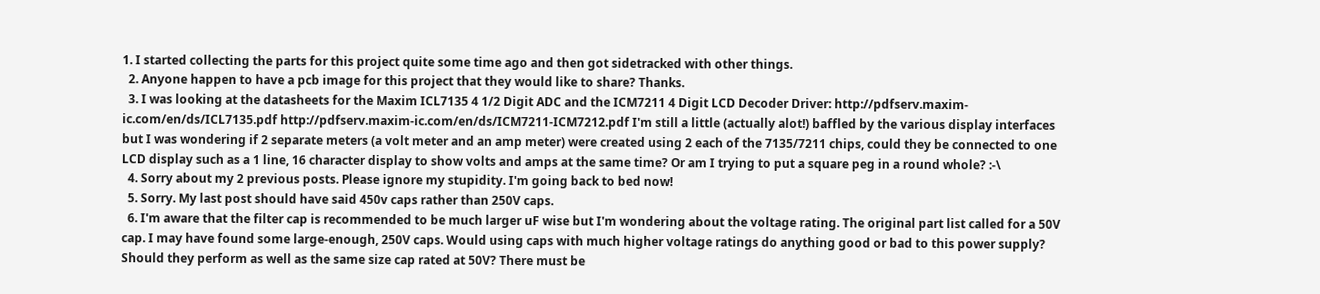1. I started collecting the parts for this project quite some time ago and then got sidetracked with other things.
  2. Anyone happen to have a pcb image for this project that they would like to share? Thanks.
  3. I was looking at the datasheets for the Maxim ICL7135 4 1/2 Digit ADC and the ICM7211 4 Digit LCD Decoder Driver: http://pdfserv.maxim-ic.com/en/ds/ICL7135.pdf http://pdfserv.maxim-ic.com/en/ds/ICM7211-ICM7212.pdf I'm still a little (actually alot!) baffled by the various display interfaces but I was wondering if 2 separate meters (a volt meter and an amp meter) were created using 2 each of the 7135/7211 chips, could they be connected to one LCD display such as a 1 line, 16 character display to show volts and amps at the same time? Or am I trying to put a square peg in a round whole? :-\
  4. Sorry about my 2 previous posts. Please ignore my stupidity. I'm going back to bed now!
  5. Sorry. My last post should have said 450v caps rather than 250V caps.
  6. I'm aware that the filter cap is recommended to be much larger uF wise but I'm wondering about the voltage rating. The original part list called for a 50V cap. I may have found some large-enough, 250V caps. Would using caps with much higher voltage ratings do anything good or bad to this power supply? Should they perform as well as the same size cap rated at 50V? There must be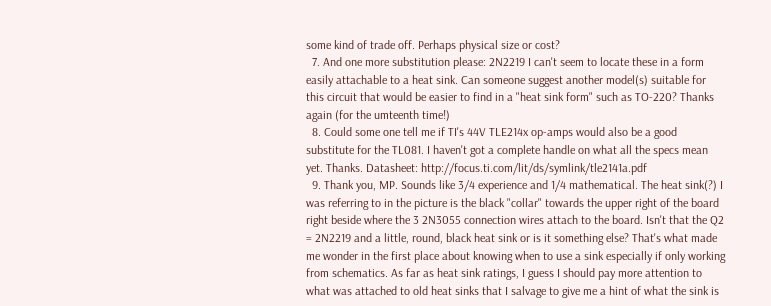some kind of trade off. Perhaps physical size or cost?
  7. And one more substitution please: 2N2219 I can't seem to locate these in a form easily attachable to a heat sink. Can someone suggest another model(s) suitable for this circuit that would be easier to find in a "heat sink form" such as TO-220? Thanks again (for the umteenth time!)
  8. Could some one tell me if TI's 44V TLE214x op-amps would also be a good substitute for the TL081. I haven't got a complete handle on what all the specs mean yet. Thanks. Datasheet: http://focus.ti.com/lit/ds/symlink/tle2141a.pdf
  9. Thank you, MP. Sounds like 3/4 experience and 1/4 mathematical. The heat sink(?) I was referring to in the picture is the black "collar" towards the upper right of the board right beside where the 3 2N3055 connection wires attach to the board. Isn't that the Q2 = 2N2219 and a little, round, black heat sink or is it something else? That's what made me wonder in the first place about knowing when to use a sink especially if only working from schematics. As far as heat sink ratings, I guess I should pay more attention to what was attached to old heat sinks that I salvage to give me a hint of what the sink is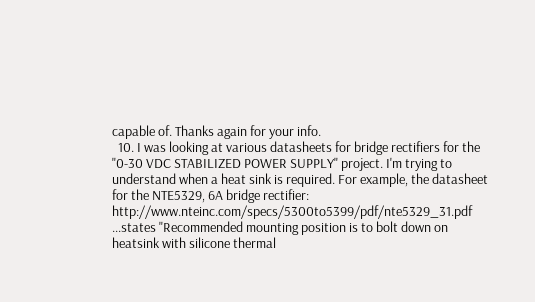capable of. Thanks again for your info.
  10. I was looking at various datasheets for bridge rectifiers for the "0-30 VDC STABILIZED POWER SUPPLY" project. I'm trying to understand when a heat sink is required. For example, the datasheet for the NTE5329, 6A bridge rectifier: http://www.nteinc.com/specs/5300to5399/pdf/nte5329_31.pdf ...states "Recommended mounting position is to bolt down on heatsink with silicone thermal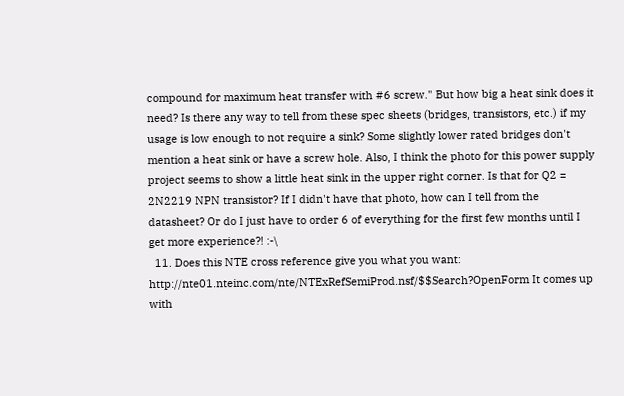compound for maximum heat transfer with #6 screw." But how big a heat sink does it need? Is there any way to tell from these spec sheets (bridges, transistors, etc.) if my usage is low enough to not require a sink? Some slightly lower rated bridges don't mention a heat sink or have a screw hole. Also, I think the photo for this power supply project seems to show a little heat sink in the upper right corner. Is that for Q2 = 2N2219 NPN transistor? If I didn't have that photo, how can I tell from the datasheet? Or do I just have to order 6 of everything for the first few months until I get more experience?! :-\
  11. Does this NTE cross reference give you what you want: http://nte01.nteinc.com/nte/NTExRefSemiProd.nsf/$$Search?OpenForm It comes up with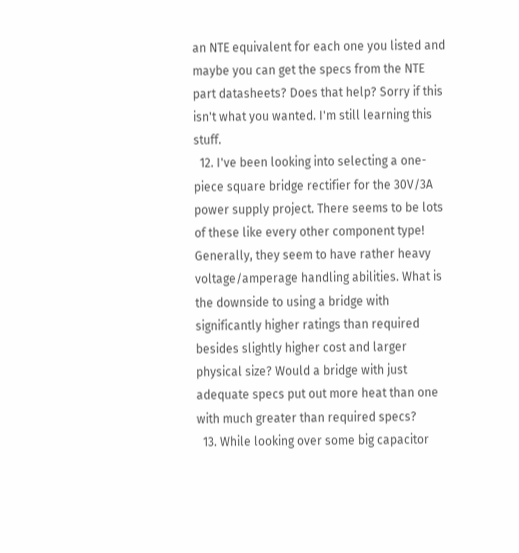an NTE equivalent for each one you listed and maybe you can get the specs from the NTE part datasheets? Does that help? Sorry if this isn't what you wanted. I'm still learning this stuff.
  12. I've been looking into selecting a one-piece square bridge rectifier for the 30V/3A power supply project. There seems to be lots of these like every other component type! Generally, they seem to have rather heavy voltage/amperage handling abilities. What is the downside to using a bridge with significantly higher ratings than required besides slightly higher cost and larger physical size? Would a bridge with just adequate specs put out more heat than one with much greater than required specs?
  13. While looking over some big capacitor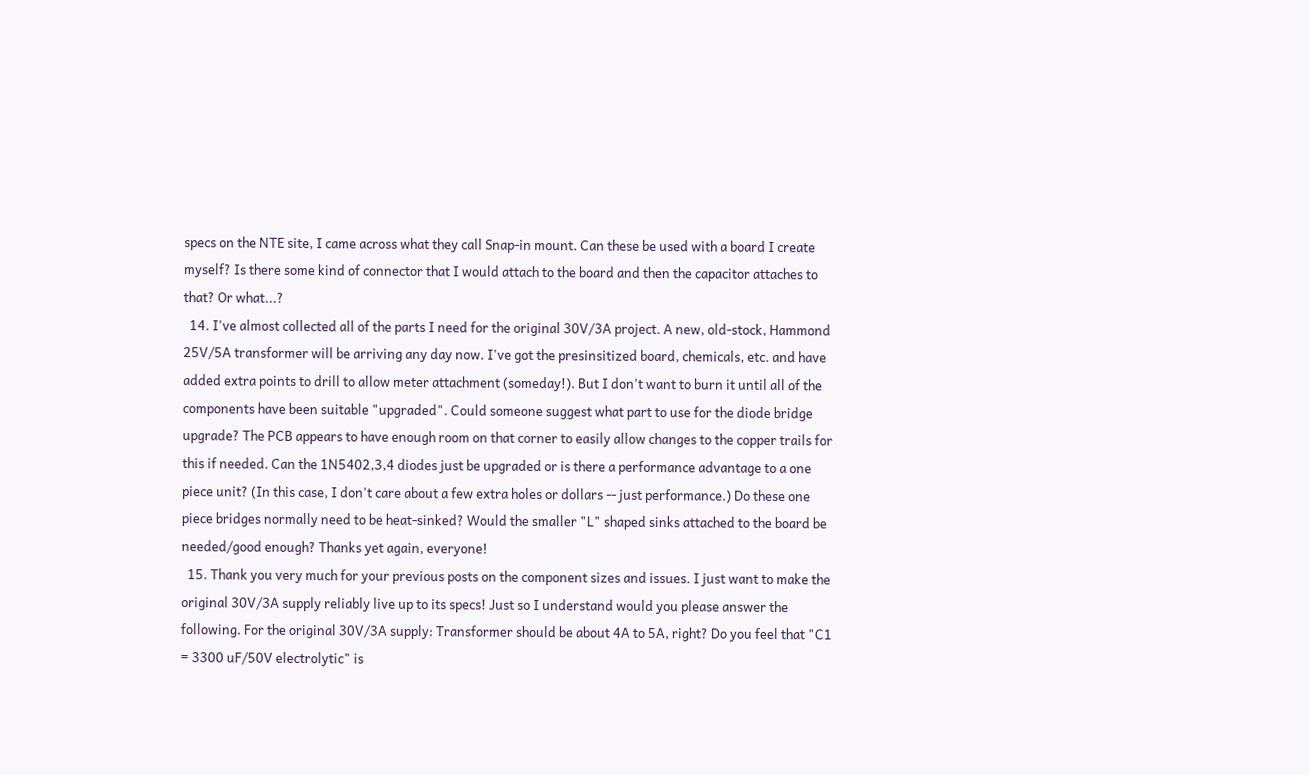specs on the NTE site, I came across what they call Snap-in mount. Can these be used with a board I create myself? Is there some kind of connector that I would attach to the board and then the capacitor attaches to that? Or what...?
  14. I've almost collected all of the parts I need for the original 30V/3A project. A new, old-stock, Hammond 25V/5A transformer will be arriving any day now. I've got the presinsitized board, chemicals, etc. and have added extra points to drill to allow meter attachment (someday!). But I don't want to burn it until all of the components have been suitable "upgraded". Could someone suggest what part to use for the diode bridge upgrade? The PCB appears to have enough room on that corner to easily allow changes to the copper trails for this if needed. Can the 1N5402,3,4 diodes just be upgraded or is there a performance advantage to a one piece unit? (In this case, I don't care about a few extra holes or dollars -- just performance.) Do these one piece bridges normally need to be heat-sinked? Would the smaller "L" shaped sinks attached to the board be needed/good enough? Thanks yet again, everyone!
  15. Thank you very much for your previous posts on the component sizes and issues. I just want to make the original 30V/3A supply reliably live up to its specs! Just so I understand would you please answer the following. For the original 30V/3A supply: Transformer should be about 4A to 5A, right? Do you feel that "C1 = 3300 uF/50V electrolytic" is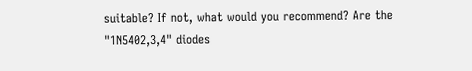suitable? If not, what would you recommend? Are the "1N5402,3,4" diodes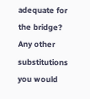adequate for the bridge? Any other substitutions you would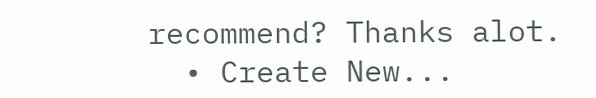recommend? Thanks alot.
  • Create New...